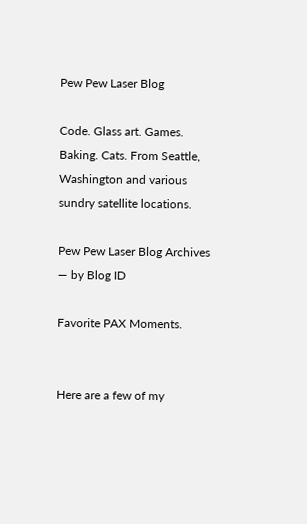Pew Pew Laser Blog

Code. Glass art. Games. Baking. Cats. From Seattle, Washington and various sundry satellite locations.

Pew Pew Laser Blog Archives — by Blog ID

Favorite PAX Moments.


Here are a few of my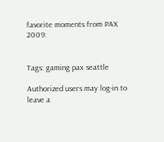favorite moments from PAX 2009:


Tags: gaming pax seattle

Authorized users may log-in to leave a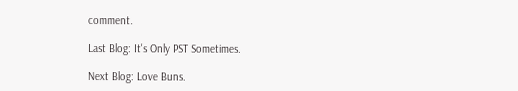comment.

Last Blog: It's Only PST Sometimes.

Next Blog: Love Buns.